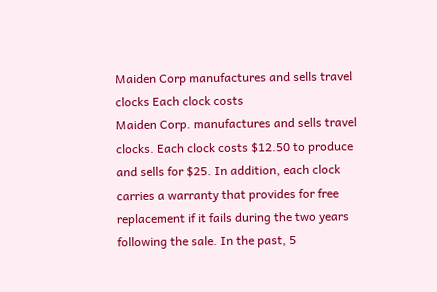Maiden Corp manufactures and sells travel clocks Each clock costs
Maiden Corp. manufactures and sells travel clocks. Each clock costs $12.50 to produce and sells for $25. In addition, each clock carries a warranty that provides for free replacement if it fails during the two years following the sale. In the past, 5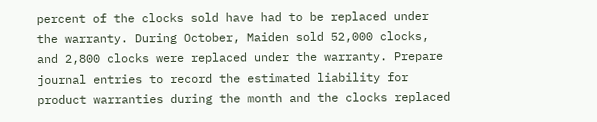percent of the clocks sold have had to be replaced under the warranty. During October, Maiden sold 52,000 clocks, and 2,800 clocks were replaced under the warranty. Prepare journal entries to record the estimated liability for product warranties during the month and the clocks replaced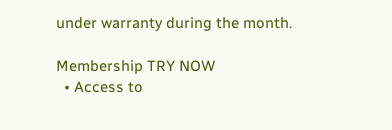under warranty during the month.

Membership TRY NOW
  • Access to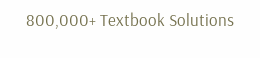800,000+ Textbook Solutions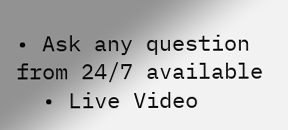• Ask any question from 24/7 available
  • Live Video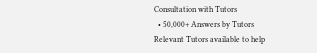Consultation with Tutors
  • 50,000+ Answers by Tutors
Relevant Tutors available to help